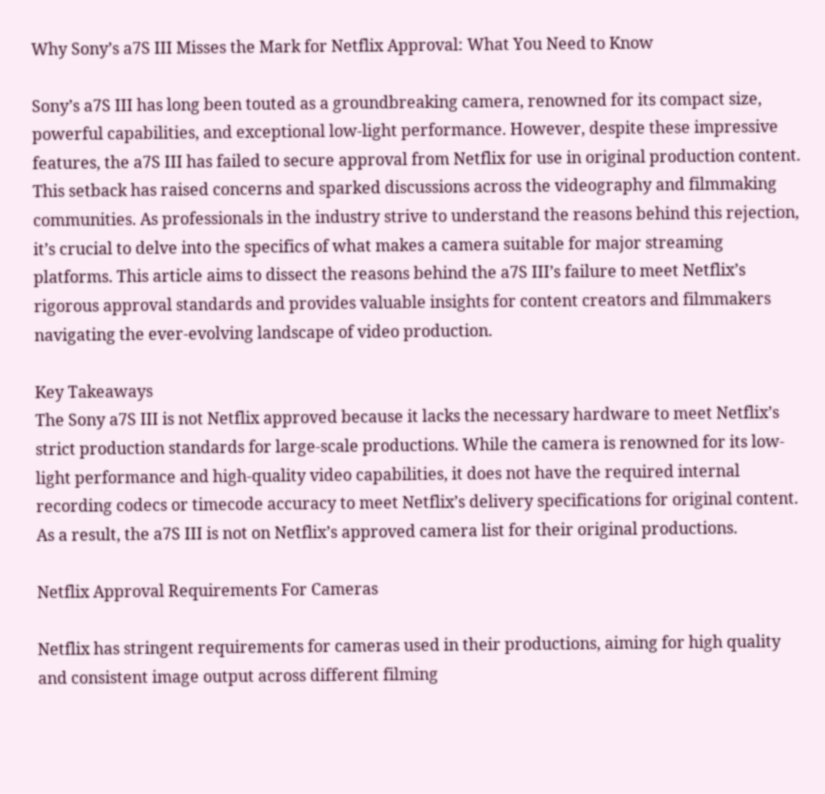Why Sony’s a7S III Misses the Mark for Netflix Approval: What You Need to Know

Sony’s a7S III has long been touted as a groundbreaking camera, renowned for its compact size, powerful capabilities, and exceptional low-light performance. However, despite these impressive features, the a7S III has failed to secure approval from Netflix for use in original production content. This setback has raised concerns and sparked discussions across the videography and filmmaking communities. As professionals in the industry strive to understand the reasons behind this rejection, it’s crucial to delve into the specifics of what makes a camera suitable for major streaming platforms. This article aims to dissect the reasons behind the a7S III’s failure to meet Netflix’s rigorous approval standards and provides valuable insights for content creators and filmmakers navigating the ever-evolving landscape of video production.

Key Takeaways
The Sony a7S III is not Netflix approved because it lacks the necessary hardware to meet Netflix’s strict production standards for large-scale productions. While the camera is renowned for its low-light performance and high-quality video capabilities, it does not have the required internal recording codecs or timecode accuracy to meet Netflix’s delivery specifications for original content. As a result, the a7S III is not on Netflix’s approved camera list for their original productions.

Netflix Approval Requirements For Cameras

Netflix has stringent requirements for cameras used in their productions, aiming for high quality and consistent image output across different filming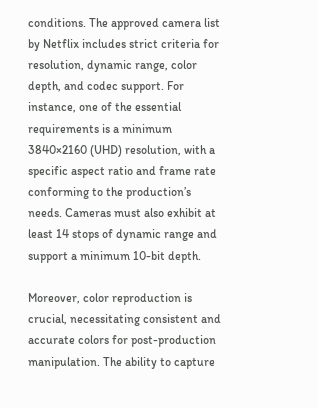conditions. The approved camera list by Netflix includes strict criteria for resolution, dynamic range, color depth, and codec support. For instance, one of the essential requirements is a minimum 3840×2160 (UHD) resolution, with a specific aspect ratio and frame rate conforming to the production’s needs. Cameras must also exhibit at least 14 stops of dynamic range and support a minimum 10-bit depth.

Moreover, color reproduction is crucial, necessitating consistent and accurate colors for post-production manipulation. The ability to capture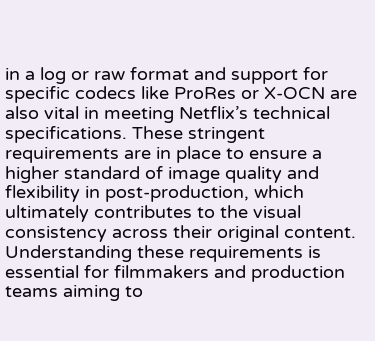in a log or raw format and support for specific codecs like ProRes or X-OCN are also vital in meeting Netflix’s technical specifications. These stringent requirements are in place to ensure a higher standard of image quality and flexibility in post-production, which ultimately contributes to the visual consistency across their original content. Understanding these requirements is essential for filmmakers and production teams aiming to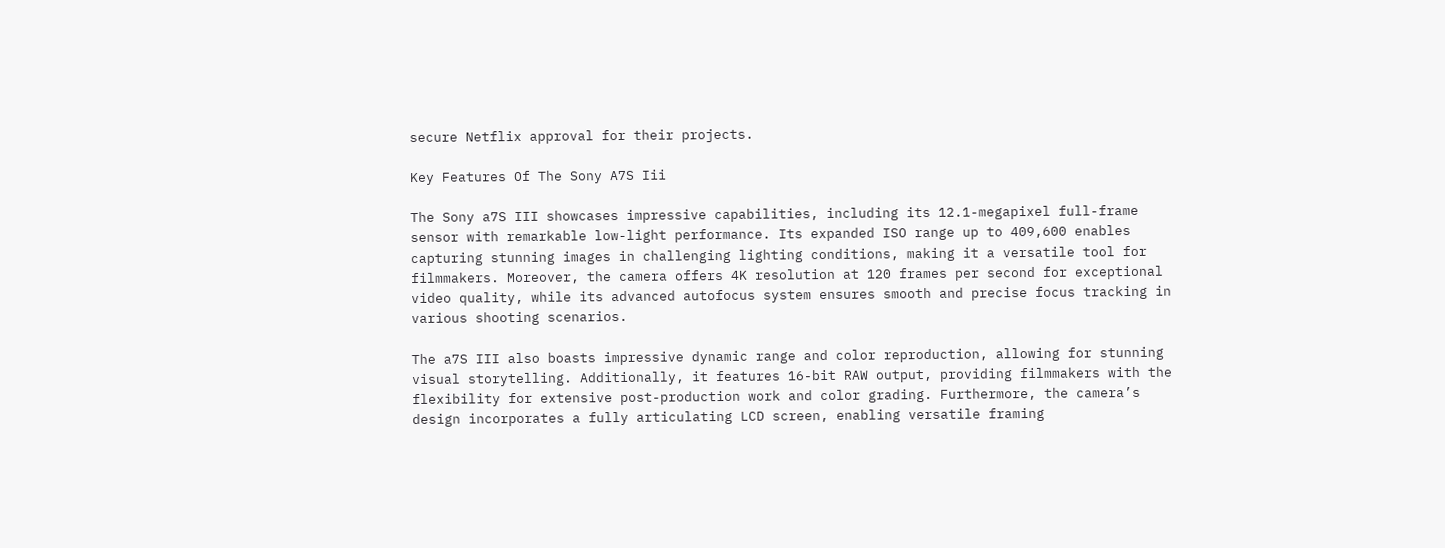secure Netflix approval for their projects.

Key Features Of The Sony A7S Iii

The Sony a7S III showcases impressive capabilities, including its 12.1-megapixel full-frame sensor with remarkable low-light performance. Its expanded ISO range up to 409,600 enables capturing stunning images in challenging lighting conditions, making it a versatile tool for filmmakers. Moreover, the camera offers 4K resolution at 120 frames per second for exceptional video quality, while its advanced autofocus system ensures smooth and precise focus tracking in various shooting scenarios.

The a7S III also boasts impressive dynamic range and color reproduction, allowing for stunning visual storytelling. Additionally, it features 16-bit RAW output, providing filmmakers with the flexibility for extensive post-production work and color grading. Furthermore, the camera’s design incorporates a fully articulating LCD screen, enabling versatile framing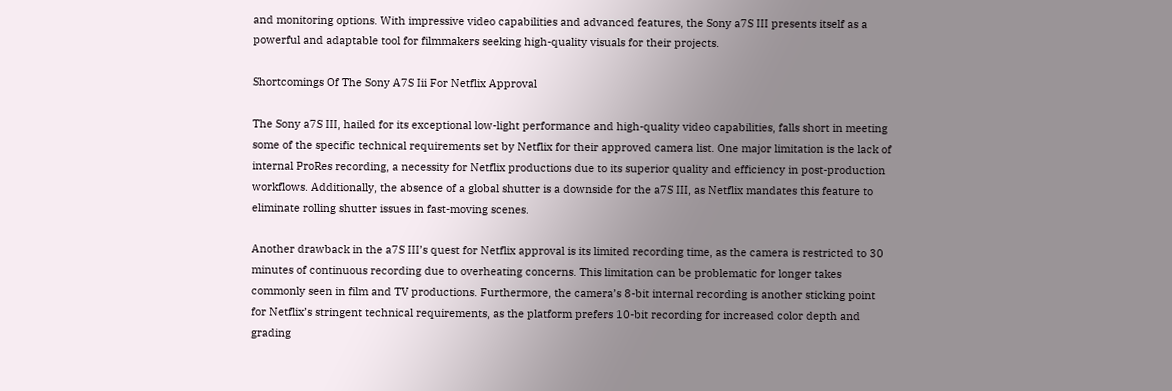and monitoring options. With impressive video capabilities and advanced features, the Sony a7S III presents itself as a powerful and adaptable tool for filmmakers seeking high-quality visuals for their projects.

Shortcomings Of The Sony A7S Iii For Netflix Approval

The Sony a7S III, hailed for its exceptional low-light performance and high-quality video capabilities, falls short in meeting some of the specific technical requirements set by Netflix for their approved camera list. One major limitation is the lack of internal ProRes recording, a necessity for Netflix productions due to its superior quality and efficiency in post-production workflows. Additionally, the absence of a global shutter is a downside for the a7S III, as Netflix mandates this feature to eliminate rolling shutter issues in fast-moving scenes.

Another drawback in the a7S III’s quest for Netflix approval is its limited recording time, as the camera is restricted to 30 minutes of continuous recording due to overheating concerns. This limitation can be problematic for longer takes commonly seen in film and TV productions. Furthermore, the camera’s 8-bit internal recording is another sticking point for Netflix’s stringent technical requirements, as the platform prefers 10-bit recording for increased color depth and grading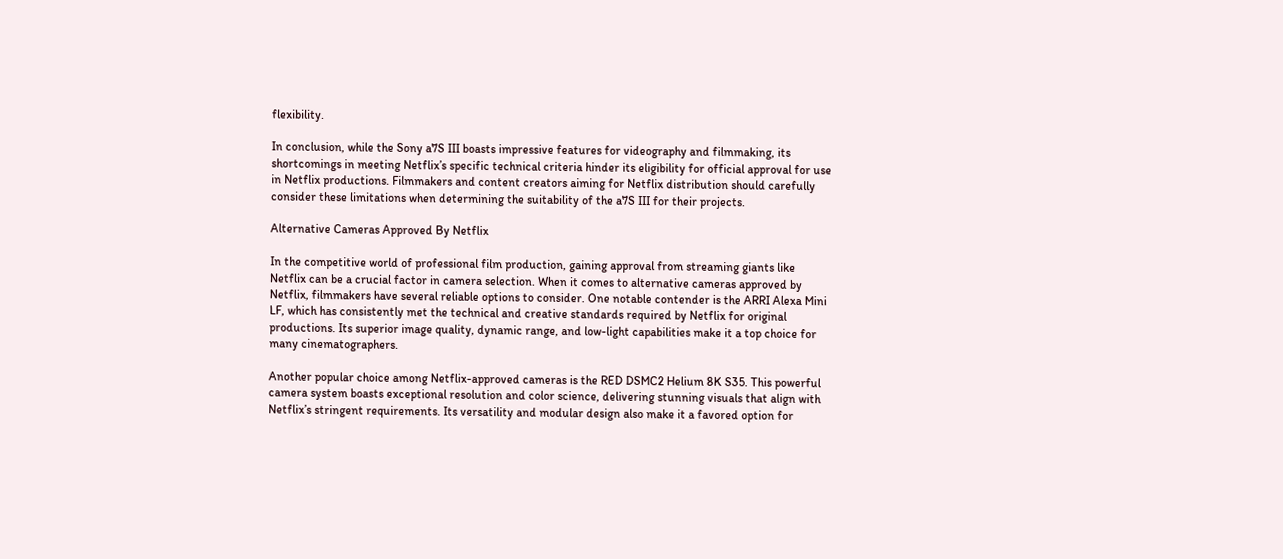flexibility.

In conclusion, while the Sony a7S III boasts impressive features for videography and filmmaking, its shortcomings in meeting Netflix’s specific technical criteria hinder its eligibility for official approval for use in Netflix productions. Filmmakers and content creators aiming for Netflix distribution should carefully consider these limitations when determining the suitability of the a7S III for their projects.

Alternative Cameras Approved By Netflix

In the competitive world of professional film production, gaining approval from streaming giants like Netflix can be a crucial factor in camera selection. When it comes to alternative cameras approved by Netflix, filmmakers have several reliable options to consider. One notable contender is the ARRI Alexa Mini LF, which has consistently met the technical and creative standards required by Netflix for original productions. Its superior image quality, dynamic range, and low-light capabilities make it a top choice for many cinematographers.

Another popular choice among Netflix-approved cameras is the RED DSMC2 Helium 8K S35. This powerful camera system boasts exceptional resolution and color science, delivering stunning visuals that align with Netflix’s stringent requirements. Its versatility and modular design also make it a favored option for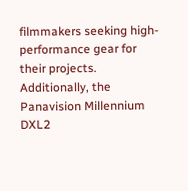filmmakers seeking high-performance gear for their projects. Additionally, the Panavision Millennium DXL2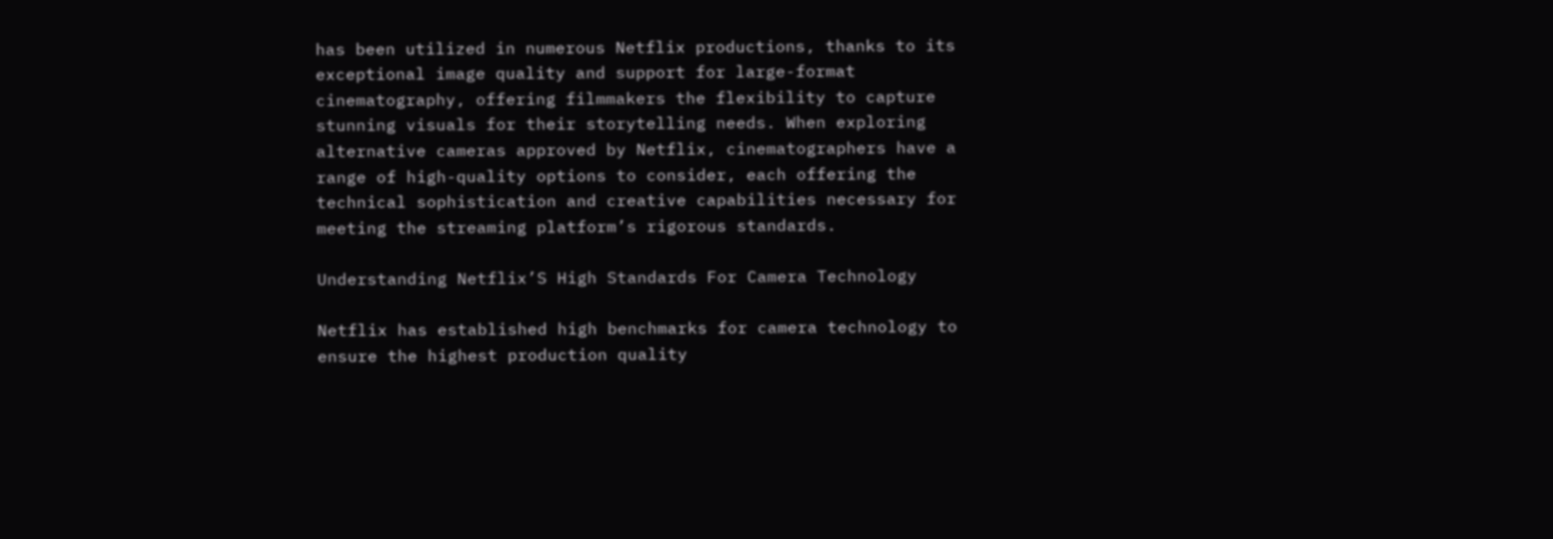has been utilized in numerous Netflix productions, thanks to its exceptional image quality and support for large-format cinematography, offering filmmakers the flexibility to capture stunning visuals for their storytelling needs. When exploring alternative cameras approved by Netflix, cinematographers have a range of high-quality options to consider, each offering the technical sophistication and creative capabilities necessary for meeting the streaming platform’s rigorous standards.

Understanding Netflix’S High Standards For Camera Technology

Netflix has established high benchmarks for camera technology to ensure the highest production quality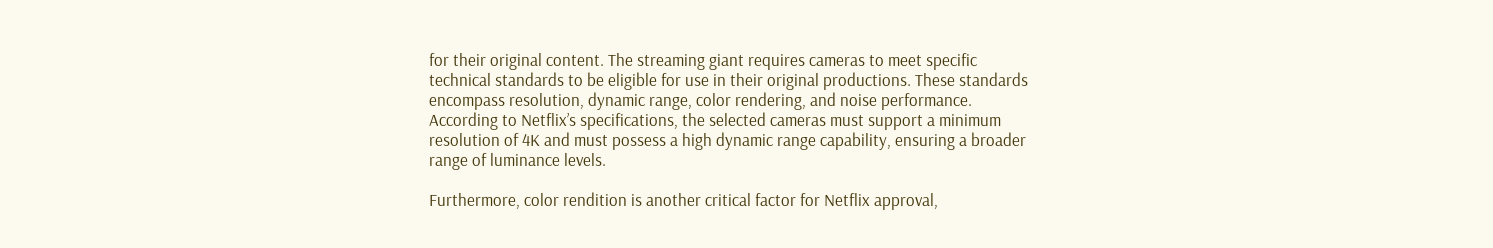for their original content. The streaming giant requires cameras to meet specific technical standards to be eligible for use in their original productions. These standards encompass resolution, dynamic range, color rendering, and noise performance. According to Netflix’s specifications, the selected cameras must support a minimum resolution of 4K and must possess a high dynamic range capability, ensuring a broader range of luminance levels.

Furthermore, color rendition is another critical factor for Netflix approval,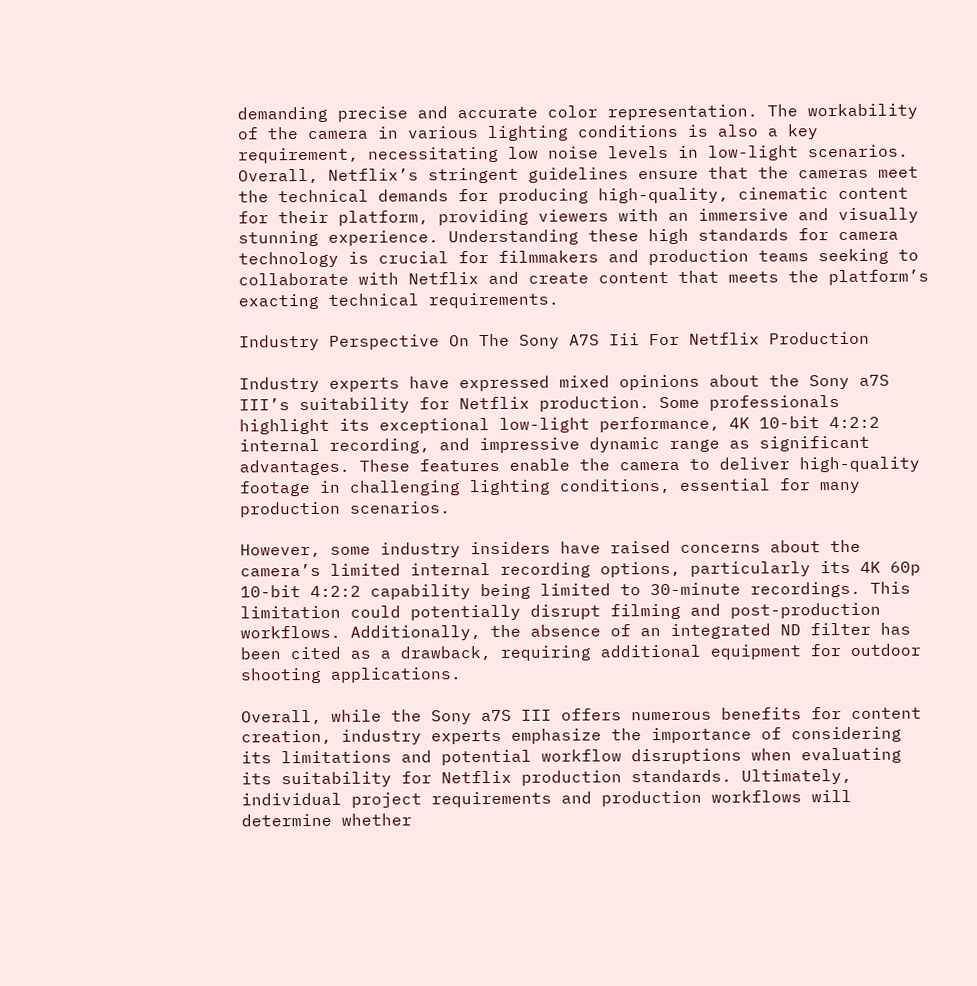demanding precise and accurate color representation. The workability of the camera in various lighting conditions is also a key requirement, necessitating low noise levels in low-light scenarios. Overall, Netflix’s stringent guidelines ensure that the cameras meet the technical demands for producing high-quality, cinematic content for their platform, providing viewers with an immersive and visually stunning experience. Understanding these high standards for camera technology is crucial for filmmakers and production teams seeking to collaborate with Netflix and create content that meets the platform’s exacting technical requirements.

Industry Perspective On The Sony A7S Iii For Netflix Production

Industry experts have expressed mixed opinions about the Sony a7S III’s suitability for Netflix production. Some professionals highlight its exceptional low-light performance, 4K 10-bit 4:2:2 internal recording, and impressive dynamic range as significant advantages. These features enable the camera to deliver high-quality footage in challenging lighting conditions, essential for many production scenarios.

However, some industry insiders have raised concerns about the camera’s limited internal recording options, particularly its 4K 60p 10-bit 4:2:2 capability being limited to 30-minute recordings. This limitation could potentially disrupt filming and post-production workflows. Additionally, the absence of an integrated ND filter has been cited as a drawback, requiring additional equipment for outdoor shooting applications.

Overall, while the Sony a7S III offers numerous benefits for content creation, industry experts emphasize the importance of considering its limitations and potential workflow disruptions when evaluating its suitability for Netflix production standards. Ultimately, individual project requirements and production workflows will determine whether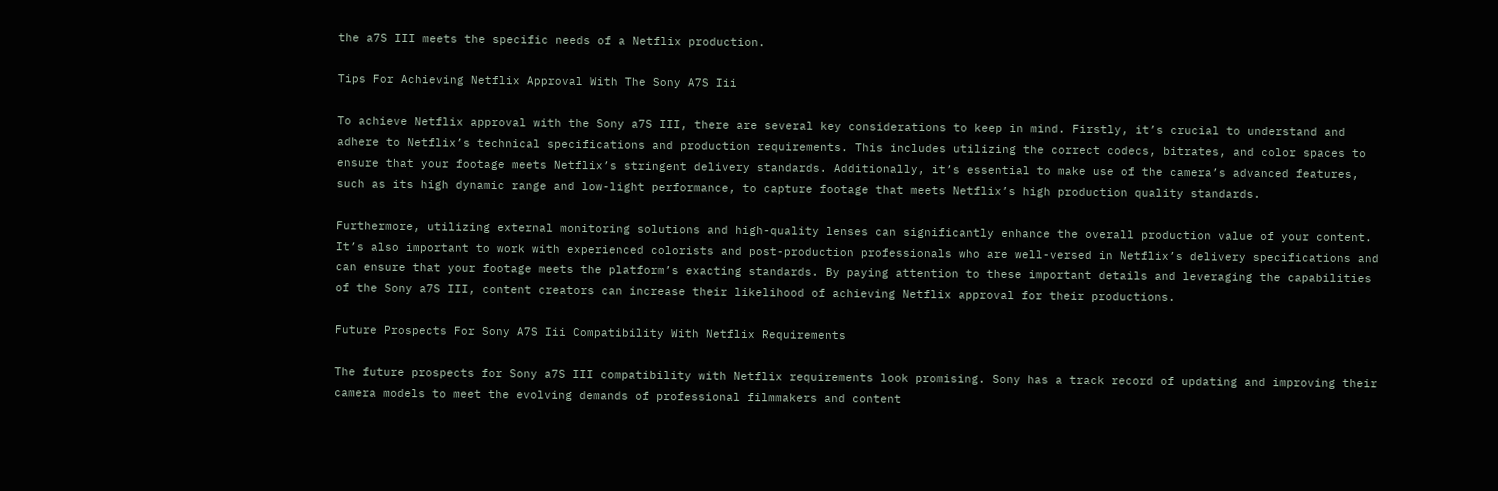the a7S III meets the specific needs of a Netflix production.

Tips For Achieving Netflix Approval With The Sony A7S Iii

To achieve Netflix approval with the Sony a7S III, there are several key considerations to keep in mind. Firstly, it’s crucial to understand and adhere to Netflix’s technical specifications and production requirements. This includes utilizing the correct codecs, bitrates, and color spaces to ensure that your footage meets Netflix’s stringent delivery standards. Additionally, it’s essential to make use of the camera’s advanced features, such as its high dynamic range and low-light performance, to capture footage that meets Netflix’s high production quality standards.

Furthermore, utilizing external monitoring solutions and high-quality lenses can significantly enhance the overall production value of your content. It’s also important to work with experienced colorists and post-production professionals who are well-versed in Netflix’s delivery specifications and can ensure that your footage meets the platform’s exacting standards. By paying attention to these important details and leveraging the capabilities of the Sony a7S III, content creators can increase their likelihood of achieving Netflix approval for their productions.

Future Prospects For Sony A7S Iii Compatibility With Netflix Requirements

The future prospects for Sony a7S III compatibility with Netflix requirements look promising. Sony has a track record of updating and improving their camera models to meet the evolving demands of professional filmmakers and content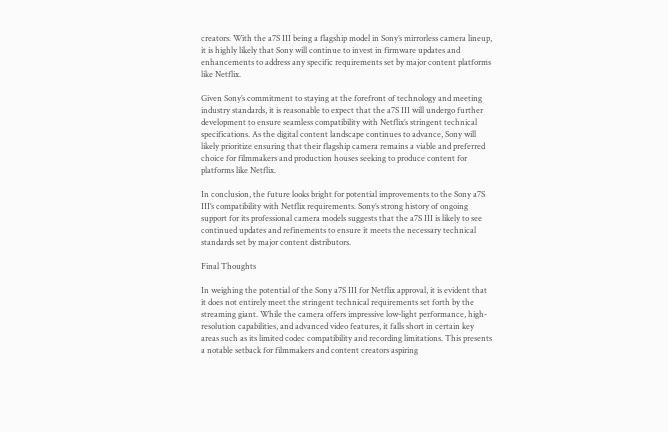creators. With the a7S III being a flagship model in Sony’s mirrorless camera lineup, it is highly likely that Sony will continue to invest in firmware updates and enhancements to address any specific requirements set by major content platforms like Netflix.

Given Sony’s commitment to staying at the forefront of technology and meeting industry standards, it is reasonable to expect that the a7S III will undergo further development to ensure seamless compatibility with Netflix’s stringent technical specifications. As the digital content landscape continues to advance, Sony will likely prioritize ensuring that their flagship camera remains a viable and preferred choice for filmmakers and production houses seeking to produce content for platforms like Netflix.

In conclusion, the future looks bright for potential improvements to the Sony a7S III’s compatibility with Netflix requirements. Sony’s strong history of ongoing support for its professional camera models suggests that the a7S III is likely to see continued updates and refinements to ensure it meets the necessary technical standards set by major content distributors.

Final Thoughts

In weighing the potential of the Sony a7S III for Netflix approval, it is evident that it does not entirely meet the stringent technical requirements set forth by the streaming giant. While the camera offers impressive low-light performance, high-resolution capabilities, and advanced video features, it falls short in certain key areas such as its limited codec compatibility and recording limitations. This presents a notable setback for filmmakers and content creators aspiring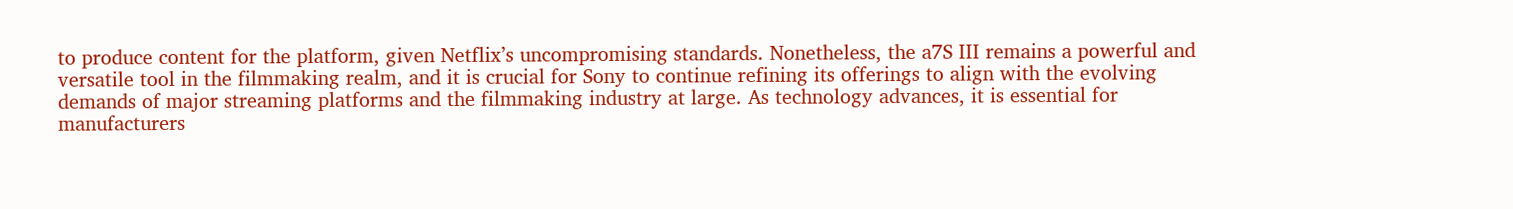to produce content for the platform, given Netflix’s uncompromising standards. Nonetheless, the a7S III remains a powerful and versatile tool in the filmmaking realm, and it is crucial for Sony to continue refining its offerings to align with the evolving demands of major streaming platforms and the filmmaking industry at large. As technology advances, it is essential for manufacturers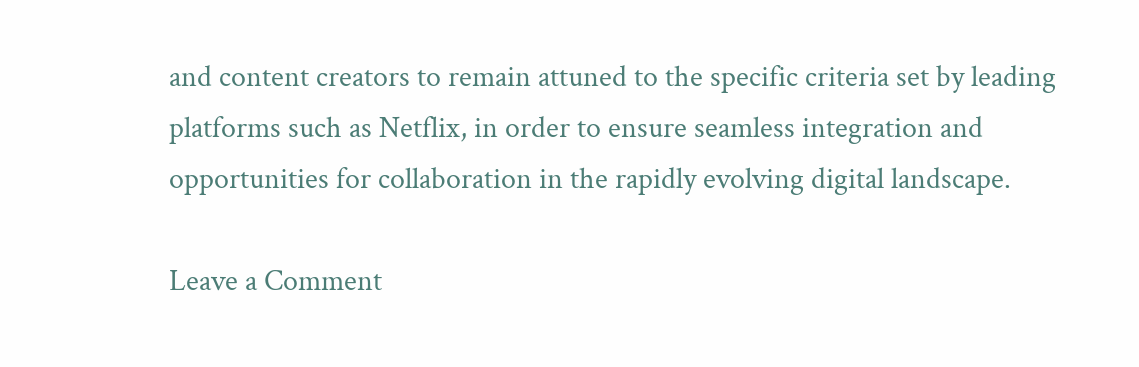and content creators to remain attuned to the specific criteria set by leading platforms such as Netflix, in order to ensure seamless integration and opportunities for collaboration in the rapidly evolving digital landscape.

Leave a Comment